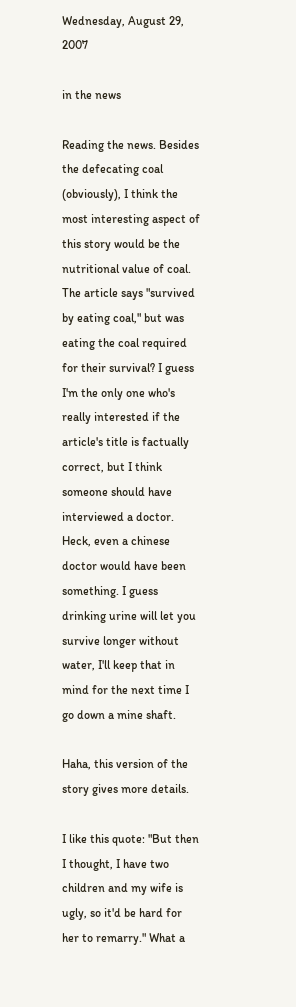Wednesday, August 29, 2007

in the news

Reading the news. Besides the defecating coal (obviously), I think the most interesting aspect of this story would be the nutritional value of coal. The article says "survived by eating coal," but was eating the coal required for their survival? I guess I'm the only one who's really interested if the article's title is factually correct, but I think someone should have interviewed a doctor. Heck, even a chinese doctor would have been something. I guess drinking urine will let you survive longer without water, I'll keep that in mind for the next time I go down a mine shaft.

Haha, this version of the story gives more details.

I like this quote: "But then I thought, I have two children and my wife is ugly, so it'd be hard for her to remarry." What a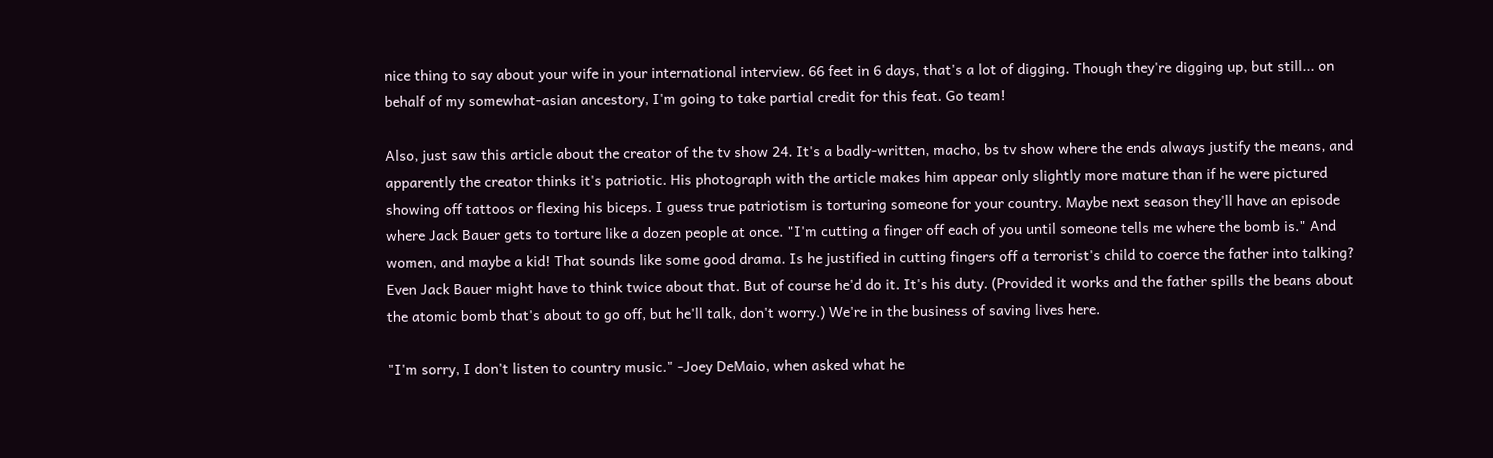nice thing to say about your wife in your international interview. 66 feet in 6 days, that's a lot of digging. Though they're digging up, but still... on behalf of my somewhat-asian ancestory, I'm going to take partial credit for this feat. Go team!

Also, just saw this article about the creator of the tv show 24. It's a badly-written, macho, bs tv show where the ends always justify the means, and apparently the creator thinks it's patriotic. His photograph with the article makes him appear only slightly more mature than if he were pictured showing off tattoos or flexing his biceps. I guess true patriotism is torturing someone for your country. Maybe next season they'll have an episode where Jack Bauer gets to torture like a dozen people at once. "I'm cutting a finger off each of you until someone tells me where the bomb is." And women, and maybe a kid! That sounds like some good drama. Is he justified in cutting fingers off a terrorist's child to coerce the father into talking? Even Jack Bauer might have to think twice about that. But of course he'd do it. It's his duty. (Provided it works and the father spills the beans about the atomic bomb that's about to go off, but he'll talk, don't worry.) We're in the business of saving lives here.

"I'm sorry, I don't listen to country music." -Joey DeMaio, when asked what he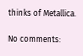thinks of Metallica.

No comments: